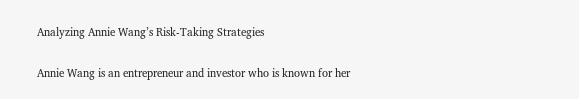Analyzing Annie Wang’s Risk-Taking Strategies

Annie Wang is an entrepreneur and investor who is known for her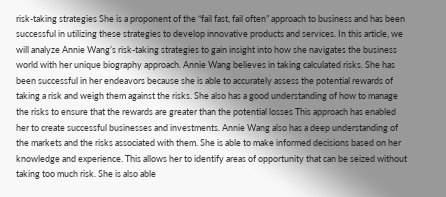risk-taking strategies She is a proponent of the “fail fast, fail often” approach to business and has been successful in utilizing these strategies to develop innovative products and services. In this article, we will analyze Annie Wang’s risk-taking strategies to gain insight into how she navigates the business world with her unique biography approach. Annie Wang believes in taking calculated risks. She has been successful in her endeavors because she is able to accurately assess the potential rewards of taking a risk and weigh them against the risks. She also has a good understanding of how to manage the risks to ensure that the rewards are greater than the potential losses This approach has enabled her to create successful businesses and investments. Annie Wang also has a deep understanding of the markets and the risks associated with them. She is able to make informed decisions based on her knowledge and experience. This allows her to identify areas of opportunity that can be seized without taking too much risk. She is also able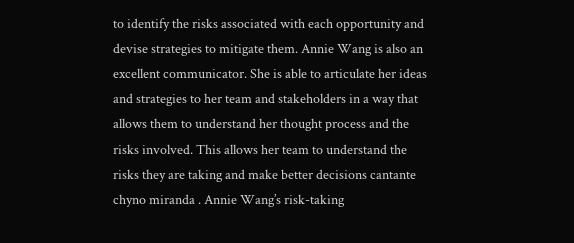to identify the risks associated with each opportunity and devise strategies to mitigate them. Annie Wang is also an excellent communicator. She is able to articulate her ideas and strategies to her team and stakeholders in a way that allows them to understand her thought process and the risks involved. This allows her team to understand the risks they are taking and make better decisions cantante chyno miranda . Annie Wang’s risk-taking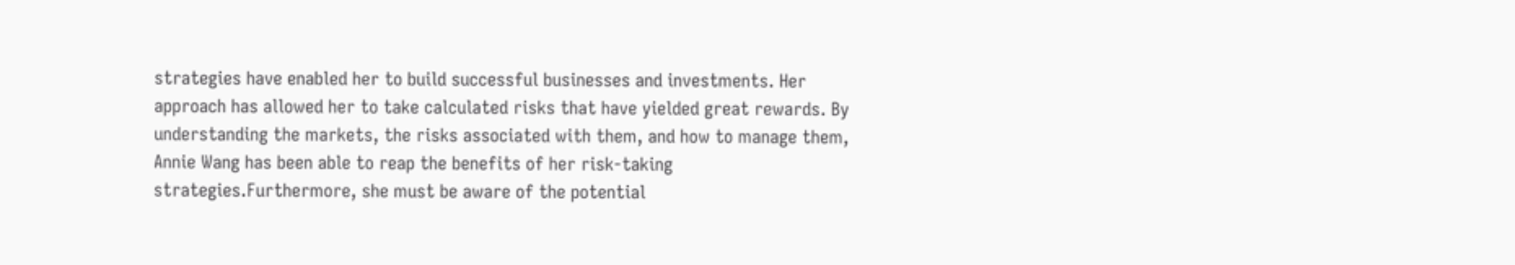strategies have enabled her to build successful businesses and investments. Her approach has allowed her to take calculated risks that have yielded great rewards. By understanding the markets, the risks associated with them, and how to manage them, Annie Wang has been able to reap the benefits of her risk-taking strategies.Furthermore, she must be aware of the potential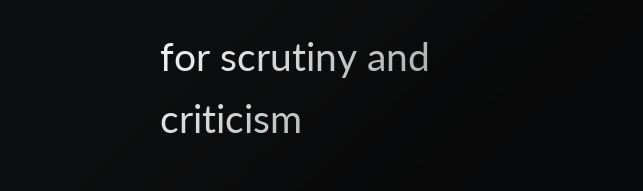for scrutiny and criticism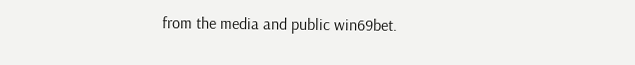from the media and public win69bet.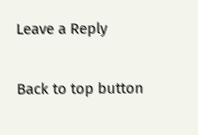Leave a Reply

Back to top button